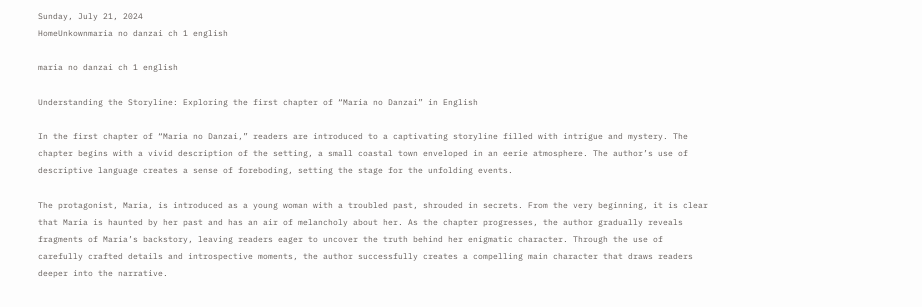Sunday, July 21, 2024
HomeUnkownmaria no danzai ch 1 english

maria no danzai ch 1 english

Understanding the Storyline: Exploring the first chapter of “Maria no Danzai” in English

In the first chapter of “Maria no Danzai,” readers are introduced to a captivating storyline filled with intrigue and mystery. The chapter begins with a vivid description of the setting, a small coastal town enveloped in an eerie atmosphere. The author’s use of descriptive language creates a sense of foreboding, setting the stage for the unfolding events.

The protagonist, Maria, is introduced as a young woman with a troubled past, shrouded in secrets. From the very beginning, it is clear that Maria is haunted by her past and has an air of melancholy about her. As the chapter progresses, the author gradually reveals fragments of Maria’s backstory, leaving readers eager to uncover the truth behind her enigmatic character. Through the use of carefully crafted details and introspective moments, the author successfully creates a compelling main character that draws readers deeper into the narrative.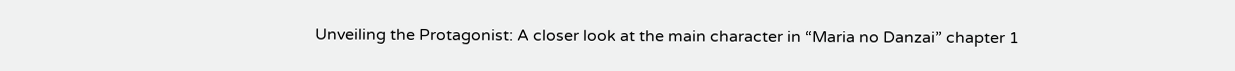Unveiling the Protagonist: A closer look at the main character in “Maria no Danzai” chapter 1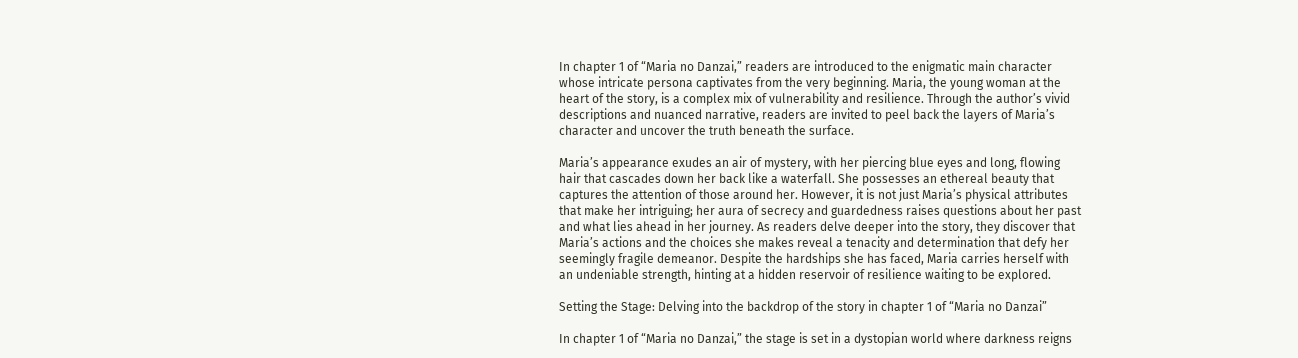In chapter 1 of “Maria no Danzai,” readers are introduced to the enigmatic main character whose intricate persona captivates from the very beginning. Maria, the young woman at the heart of the story, is a complex mix of vulnerability and resilience. Through the author’s vivid descriptions and nuanced narrative, readers are invited to peel back the layers of Maria’s character and uncover the truth beneath the surface.

Maria’s appearance exudes an air of mystery, with her piercing blue eyes and long, flowing hair that cascades down her back like a waterfall. She possesses an ethereal beauty that captures the attention of those around her. However, it is not just Maria’s physical attributes that make her intriguing; her aura of secrecy and guardedness raises questions about her past and what lies ahead in her journey. As readers delve deeper into the story, they discover that Maria’s actions and the choices she makes reveal a tenacity and determination that defy her seemingly fragile demeanor. Despite the hardships she has faced, Maria carries herself with an undeniable strength, hinting at a hidden reservoir of resilience waiting to be explored.

Setting the Stage: Delving into the backdrop of the story in chapter 1 of “Maria no Danzai”

In chapter 1 of “Maria no Danzai,” the stage is set in a dystopian world where darkness reigns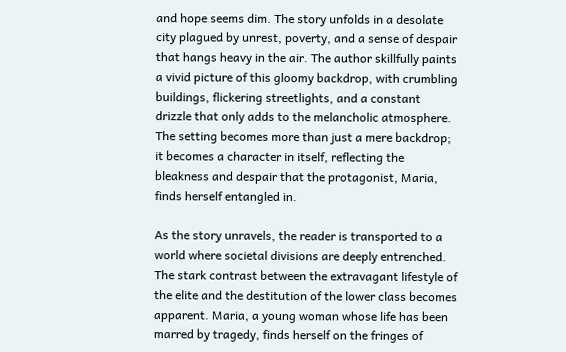and hope seems dim. The story unfolds in a desolate city plagued by unrest, poverty, and a sense of despair that hangs heavy in the air. The author skillfully paints a vivid picture of this gloomy backdrop, with crumbling buildings, flickering streetlights, and a constant drizzle that only adds to the melancholic atmosphere. The setting becomes more than just a mere backdrop; it becomes a character in itself, reflecting the bleakness and despair that the protagonist, Maria, finds herself entangled in.

As the story unravels, the reader is transported to a world where societal divisions are deeply entrenched. The stark contrast between the extravagant lifestyle of the elite and the destitution of the lower class becomes apparent. Maria, a young woman whose life has been marred by tragedy, finds herself on the fringes of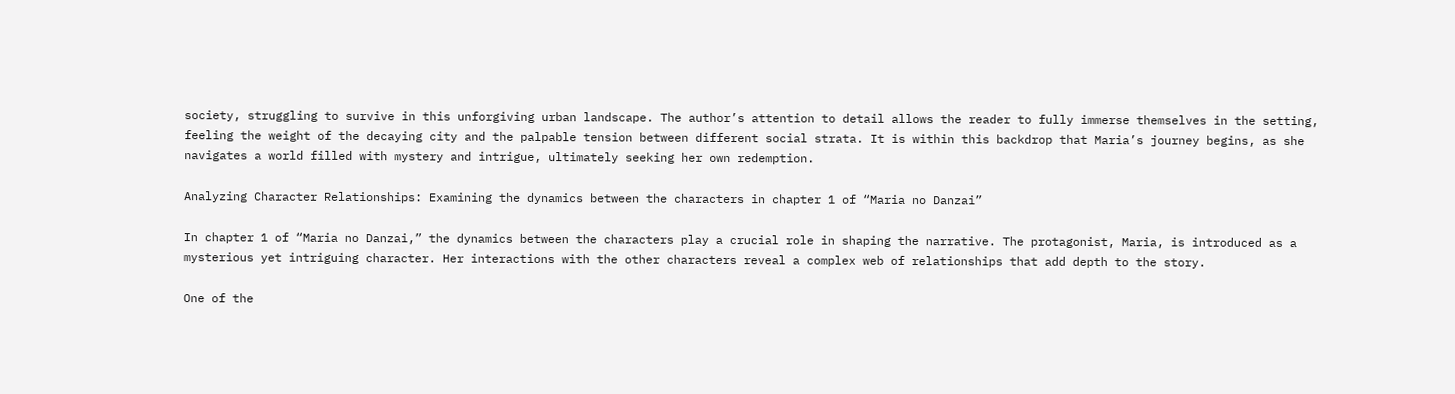society, struggling to survive in this unforgiving urban landscape. The author’s attention to detail allows the reader to fully immerse themselves in the setting, feeling the weight of the decaying city and the palpable tension between different social strata. It is within this backdrop that Maria’s journey begins, as she navigates a world filled with mystery and intrigue, ultimately seeking her own redemption.

Analyzing Character Relationships: Examining the dynamics between the characters in chapter 1 of “Maria no Danzai”

In chapter 1 of “Maria no Danzai,” the dynamics between the characters play a crucial role in shaping the narrative. The protagonist, Maria, is introduced as a mysterious yet intriguing character. Her interactions with the other characters reveal a complex web of relationships that add depth to the story.

One of the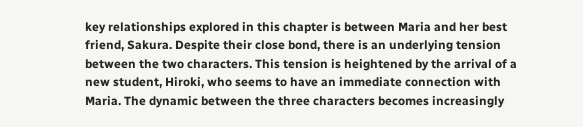key relationships explored in this chapter is between Maria and her best friend, Sakura. Despite their close bond, there is an underlying tension between the two characters. This tension is heightened by the arrival of a new student, Hiroki, who seems to have an immediate connection with Maria. The dynamic between the three characters becomes increasingly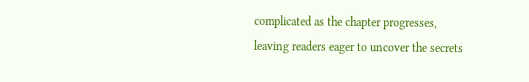complicated as the chapter progresses, leaving readers eager to uncover the secrets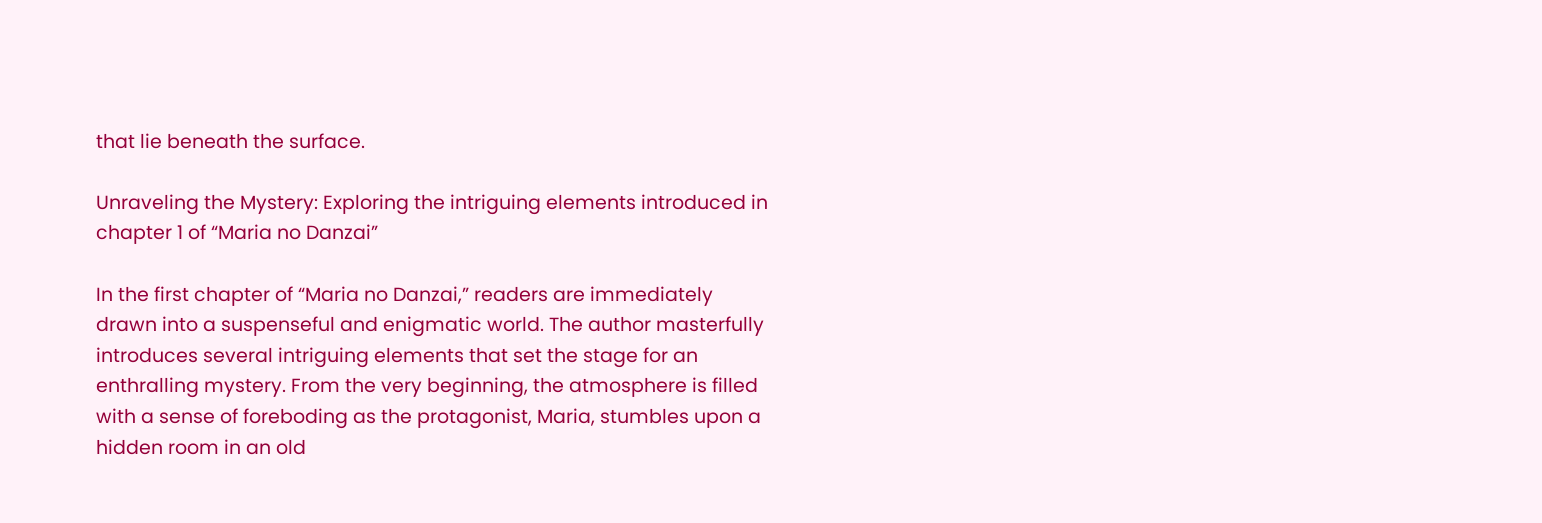that lie beneath the surface.

Unraveling the Mystery: Exploring the intriguing elements introduced in chapter 1 of “Maria no Danzai”

In the first chapter of “Maria no Danzai,” readers are immediately drawn into a suspenseful and enigmatic world. The author masterfully introduces several intriguing elements that set the stage for an enthralling mystery. From the very beginning, the atmosphere is filled with a sense of foreboding as the protagonist, Maria, stumbles upon a hidden room in an old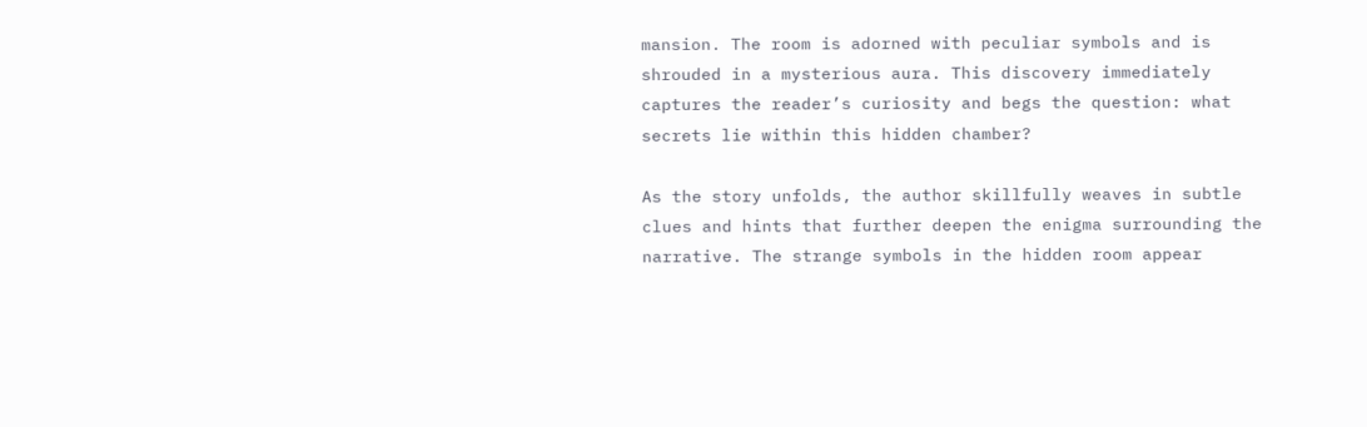mansion. The room is adorned with peculiar symbols and is shrouded in a mysterious aura. This discovery immediately captures the reader’s curiosity and begs the question: what secrets lie within this hidden chamber?

As the story unfolds, the author skillfully weaves in subtle clues and hints that further deepen the enigma surrounding the narrative. The strange symbols in the hidden room appear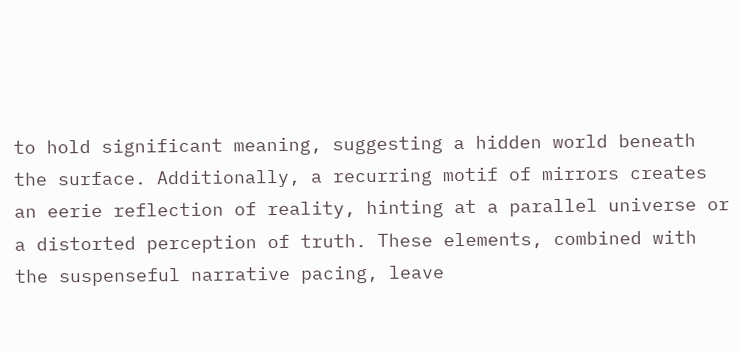to hold significant meaning, suggesting a hidden world beneath the surface. Additionally, a recurring motif of mirrors creates an eerie reflection of reality, hinting at a parallel universe or a distorted perception of truth. These elements, combined with the suspenseful narrative pacing, leave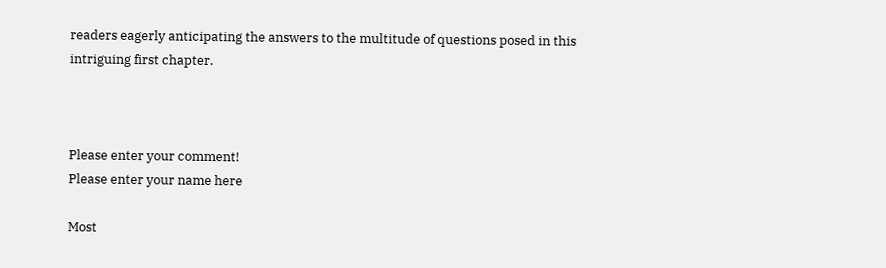readers eagerly anticipating the answers to the multitude of questions posed in this intriguing first chapter.



Please enter your comment!
Please enter your name here

Most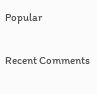Popular

Recent Comments